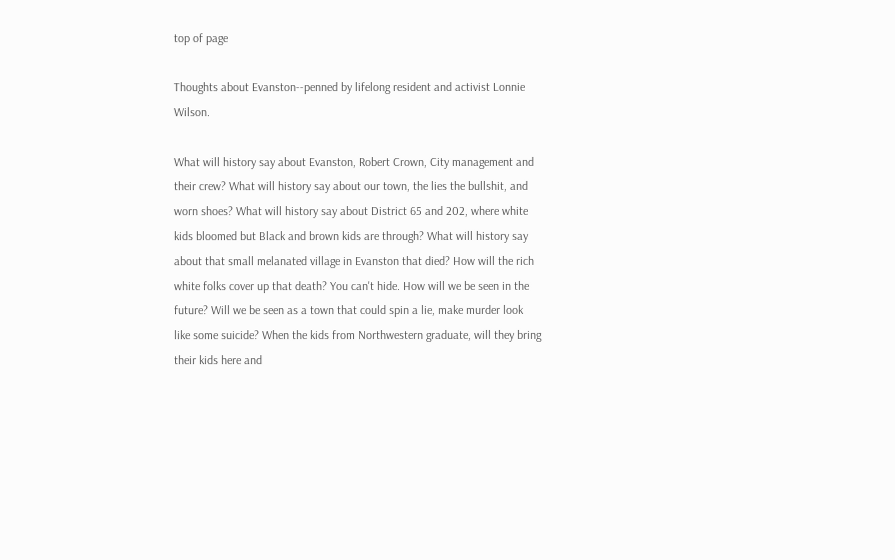top of page

Thoughts about Evanston--penned by lifelong resident and activist Lonnie Wilson.

What will history say about Evanston, Robert Crown, City management and their crew? What will history say about our town, the lies the bullshit, and worn shoes? What will history say about District 65 and 202, where white kids bloomed but Black and brown kids are through? What will history say about that small melanated village in Evanston that died? How will the rich white folks cover up that death? You can't hide. How will we be seen in the future? Will we be seen as a town that could spin a lie, make murder look like some suicide? When the kids from Northwestern graduate, will they bring their kids here and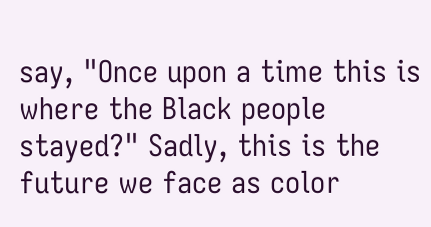say, "Once upon a time this is where the Black people stayed?" Sadly, this is the future we face as color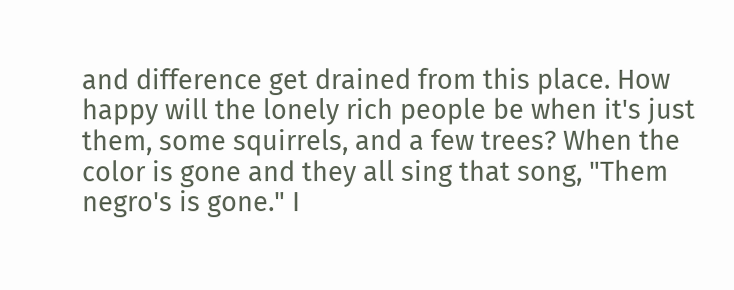and difference get drained from this place. How happy will the lonely rich people be when it's just them, some squirrels, and a few trees? When the color is gone and they all sing that song, "Them negro's is gone." I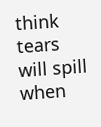think tears will spill when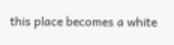this place becomes a white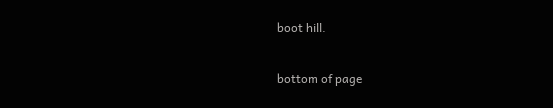boot hill.

bottom of page